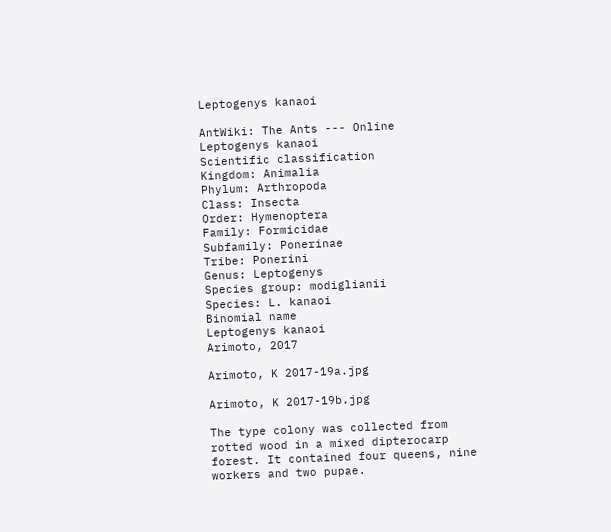Leptogenys kanaoi

AntWiki: The Ants --- Online
Leptogenys kanaoi
Scientific classification
Kingdom: Animalia
Phylum: Arthropoda
Class: Insecta
Order: Hymenoptera
Family: Formicidae
Subfamily: Ponerinae
Tribe: Ponerini
Genus: Leptogenys
Species group: modiglianii
Species: L. kanaoi
Binomial name
Leptogenys kanaoi
Arimoto, 2017

Arimoto, K 2017-19a.jpg

Arimoto, K 2017-19b.jpg

The type colony was collected from rotted wood in a mixed dipterocarp forest. It contained four queens, nine workers and two pupae.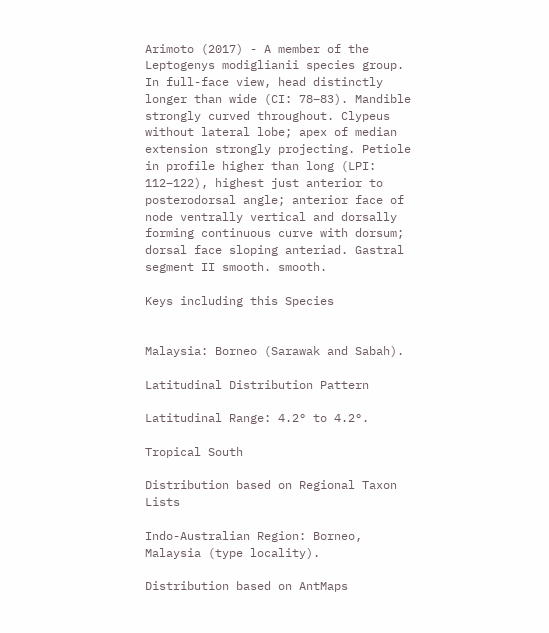Arimoto (2017) - A member of the Leptogenys modiglianii species group. In full-face view, head distinctly longer than wide (CI: 78–83). Mandible strongly curved throughout. Clypeus without lateral lobe; apex of median extension strongly projecting. Petiole in profile higher than long (LPI: 112–122), highest just anterior to posterodorsal angle; anterior face of node ventrally vertical and dorsally forming continuous curve with dorsum; dorsal face sloping anteriad. Gastral segment II smooth. smooth.

Keys including this Species


Malaysia: Borneo (Sarawak and Sabah).

Latitudinal Distribution Pattern

Latitudinal Range: 4.2° to 4.2°.

Tropical South

Distribution based on Regional Taxon Lists

Indo-Australian Region: Borneo, Malaysia (type locality).

Distribution based on AntMaps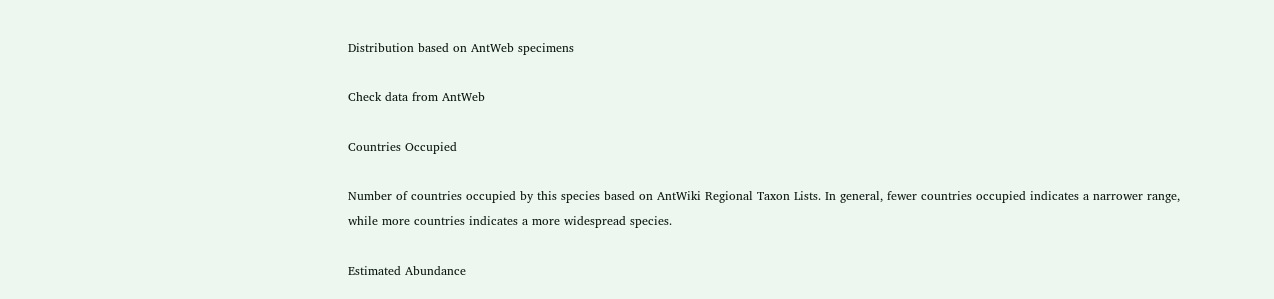Distribution based on AntWeb specimens

Check data from AntWeb

Countries Occupied

Number of countries occupied by this species based on AntWiki Regional Taxon Lists. In general, fewer countries occupied indicates a narrower range, while more countries indicates a more widespread species.

Estimated Abundance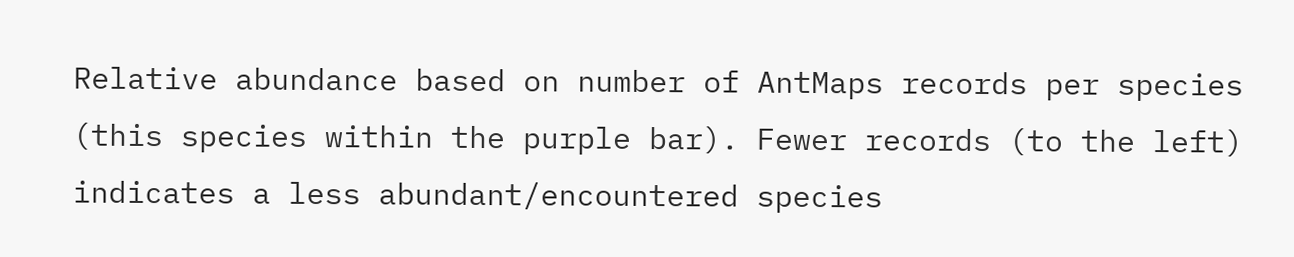Relative abundance based on number of AntMaps records per species (this species within the purple bar). Fewer records (to the left) indicates a less abundant/encountered species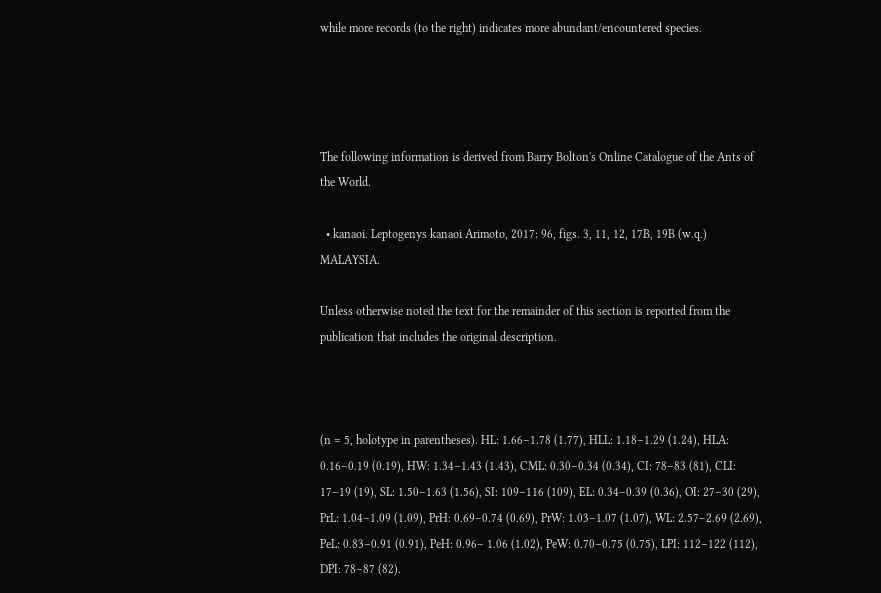while more records (to the right) indicates more abundant/encountered species.




The following information is derived from Barry Bolton's Online Catalogue of the Ants of the World.

  • kanaoi. Leptogenys kanaoi Arimoto, 2017: 96, figs. 3, 11, 12, 17B, 19B (w.q.) MALAYSIA.

Unless otherwise noted the text for the remainder of this section is reported from the publication that includes the original description.



(n = 5, holotype in parentheses). HL: 1.66–1.78 (1.77), HLL: 1.18–1.29 (1.24), HLA: 0.16–0.19 (0.19), HW: 1.34–1.43 (1.43), CML: 0.30–0.34 (0.34), CI: 78–83 (81), CLI: 17–19 (19), SL: 1.50–1.63 (1.56), SI: 109–116 (109), EL: 0.34–0.39 (0.36), OI: 27–30 (29), PrL: 1.04–1.09 (1.09), PrH: 0.69–0.74 (0.69), PrW: 1.03–1.07 (1.07), WL: 2.57–2.69 (2.69), PeL: 0.83–0.91 (0.91), PeH: 0.96– 1.06 (1.02), PeW: 0.70–0.75 (0.75), LPI: 112–122 (112), DPI: 78–87 (82).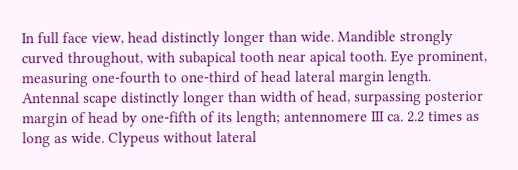In full face view, head distinctly longer than wide. Mandible strongly curved throughout, with subapical tooth near apical tooth. Eye prominent, measuring one-fourth to one-third of head lateral margin length. Antennal scape distinctly longer than width of head, surpassing posterior margin of head by one-fifth of its length; antennomere III ca. 2.2 times as long as wide. Clypeus without lateral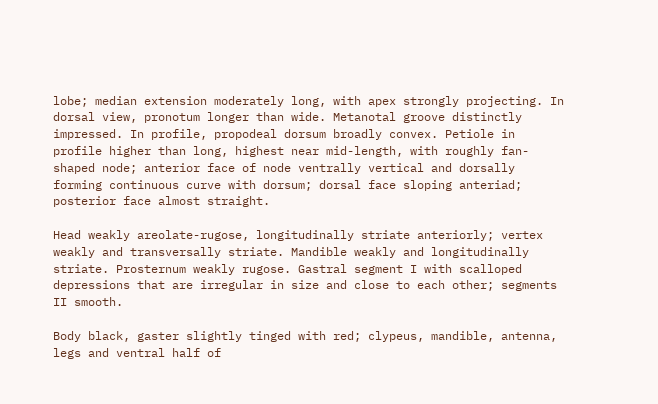lobe; median extension moderately long, with apex strongly projecting. In dorsal view, pronotum longer than wide. Metanotal groove distinctly impressed. In profile, propodeal dorsum broadly convex. Petiole in profile higher than long, highest near mid-length, with roughly fan-shaped node; anterior face of node ventrally vertical and dorsally forming continuous curve with dorsum; dorsal face sloping anteriad; posterior face almost straight.

Head weakly areolate-rugose, longitudinally striate anteriorly; vertex weakly and transversally striate. Mandible weakly and longitudinally striate. Prosternum weakly rugose. Gastral segment I with scalloped depressions that are irregular in size and close to each other; segments II smooth.

Body black, gaster slightly tinged with red; clypeus, mandible, antenna, legs and ventral half of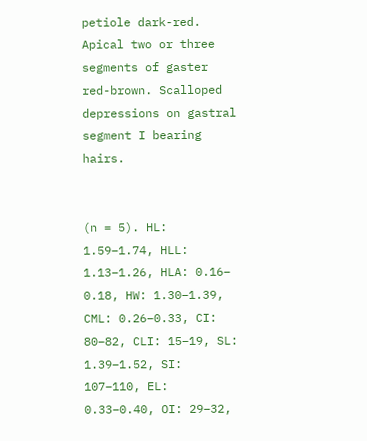petiole dark-red. Apical two or three segments of gaster red-brown. Scalloped depressions on gastral segment I bearing hairs.


(n = 5). HL: 1.59–1.74, HLL: 1.13–1.26, HLA: 0.16– 0.18, HW: 1.30–1.39, CML: 0.26–0.33, CI: 80–82, CLI: 15–19, SL: 1.39–1.52, SI: 107–110, EL: 0.33–0.40, OI: 29–32,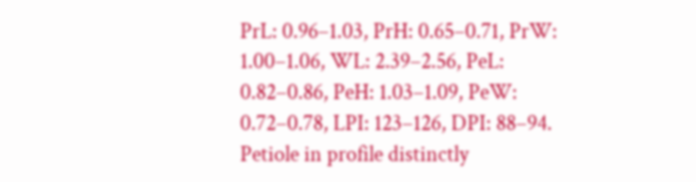PrL: 0.96–1.03, PrH: 0.65–0.71, PrW: 1.00–1.06, WL: 2.39–2.56, PeL: 0.82–0.86, PeH: 1.03–1.09, PeW: 0.72–0.78, LPI: 123–126, DPI: 88–94. Petiole in profile distinctly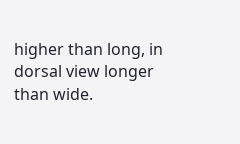higher than long, in dorsal view longer than wide.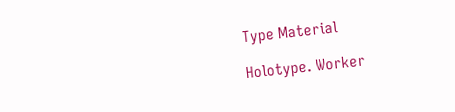Type Material

Holotype. Worker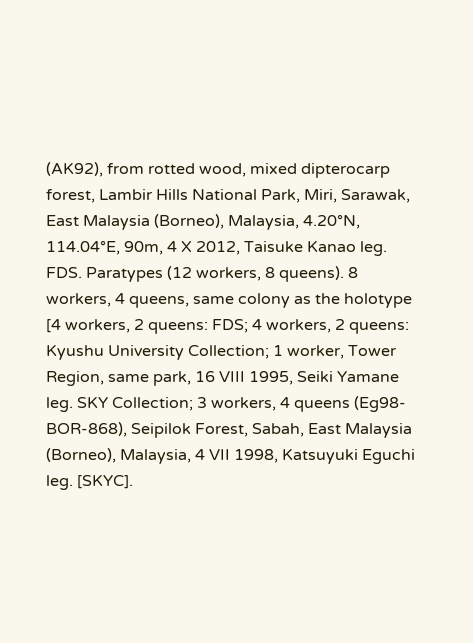(AK92), from rotted wood, mixed dipterocarp forest, Lambir Hills National Park, Miri, Sarawak, East Malaysia (Borneo), Malaysia, 4.20°N, 114.04°E, 90m, 4 X 2012, Taisuke Kanao leg. FDS. Paratypes (12 workers, 8 queens). 8 workers, 4 queens, same colony as the holotype [4 workers, 2 queens: FDS; 4 workers, 2 queens: Kyushu University Collection; 1 worker, Tower Region, same park, 16 VIII 1995, Seiki Yamane leg. SKY Collection; 3 workers, 4 queens (Eg98-BOR-868), Seipilok Forest, Sabah, East Malaysia (Borneo), Malaysia, 4 VII 1998, Katsuyuki Eguchi leg. [SKYC].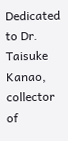Dedicated to Dr. Taisuke Kanao, collector of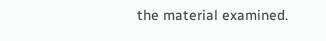the material examined.